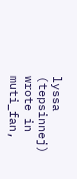lyssa (tepsinnej) wrote in muti_fan,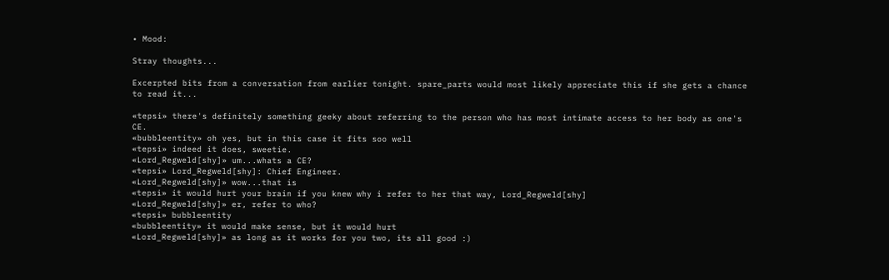• Mood:

Stray thoughts...

Excerpted bits from a conversation from earlier tonight. spare_parts would most likely appreciate this if she gets a chance to read it...

«tepsi» there's definitely something geeky about referring to the person who has most intimate access to her body as one's CE.
«bubbleentity» oh yes, but in this case it fits soo well
«tepsi» indeed it does, sweetie.
«Lord_Regweld[shy]» um...whats a CE?
«tepsi» Lord_Regweld[shy]: Chief Engineer.
«Lord_Regweld[shy]» wow...that is
«tepsi» it would hurt your brain if you knew why i refer to her that way, Lord_Regweld[shy]
«Lord_Regweld[shy]» er, refer to who?
«tepsi» bubbleentity
«bubbleentity» it would make sense, but it would hurt
«Lord_Regweld[shy]» as long as it works for you two, its all good :)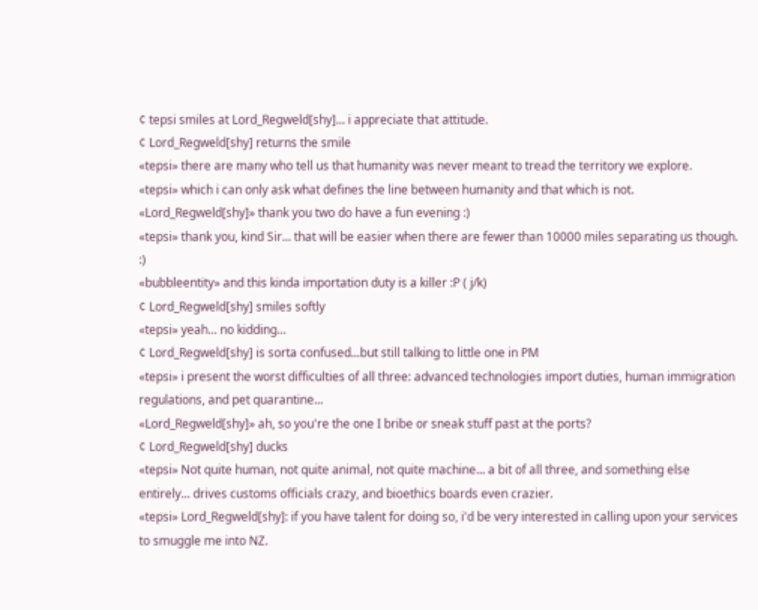¢ tepsi smiles at Lord_Regweld[shy]... i appreciate that attitude.
¢ Lord_Regweld[shy] returns the smile
«tepsi» there are many who tell us that humanity was never meant to tread the territory we explore.
«tepsi» which i can only ask what defines the line between humanity and that which is not.
«Lord_Regweld[shy]» thank you two do have a fun evening :)
«tepsi» thank you, kind Sir... that will be easier when there are fewer than 10000 miles separating us though. :)
«bubbleentity» and this kinda importation duty is a killer :P ( j/k)
¢ Lord_Regweld[shy] smiles softly
«tepsi» yeah... no kidding...
¢ Lord_Regweld[shy] is sorta confused...but still talking to little one in PM
«tepsi» i present the worst difficulties of all three: advanced technologies import duties, human immigration regulations, and pet quarantine...
«Lord_Regweld[shy]» ah, so you're the one I bribe or sneak stuff past at the ports?
¢ Lord_Regweld[shy] ducks
«tepsi» Not quite human, not quite animal, not quite machine... a bit of all three, and something else entirely... drives customs officials crazy, and bioethics boards even crazier.
«tepsi» Lord_Regweld[shy]: if you have talent for doing so, i'd be very interested in calling upon your services to smuggle me into NZ.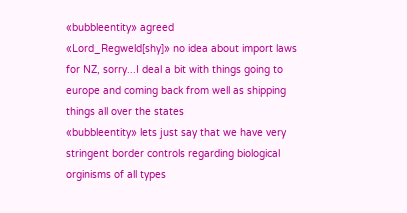«bubbleentity» agreed
«Lord_Regweld[shy]» no idea about import laws for NZ, sorry...I deal a bit with things going to europe and coming back from well as shipping things all over the states
«bubbleentity» lets just say that we have very stringent border controls regarding biological orginisms of all types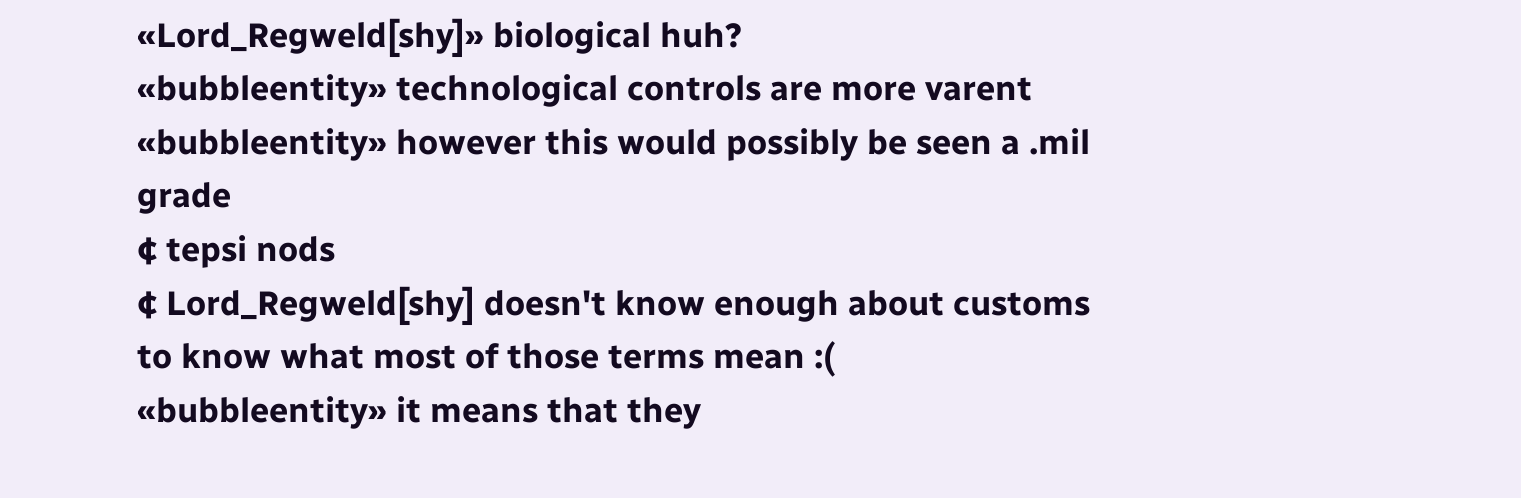«Lord_Regweld[shy]» biological huh?
«bubbleentity» technological controls are more varent
«bubbleentity» however this would possibly be seen a .mil grade
¢ tepsi nods
¢ Lord_Regweld[shy] doesn't know enough about customs to know what most of those terms mean :(
«bubbleentity» it means that they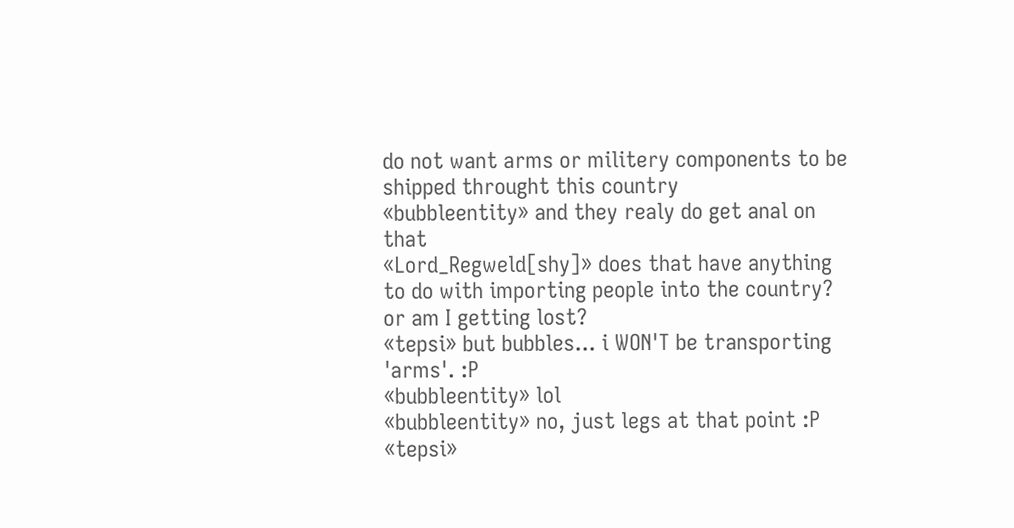do not want arms or militery components to be shipped throught this country
«bubbleentity» and they realy do get anal on that
«Lord_Regweld[shy]» does that have anything to do with importing people into the country? or am I getting lost?
«tepsi» but bubbles... i WON'T be transporting 'arms'. :P
«bubbleentity» lol
«bubbleentity» no, just legs at that point :P
«tepsi»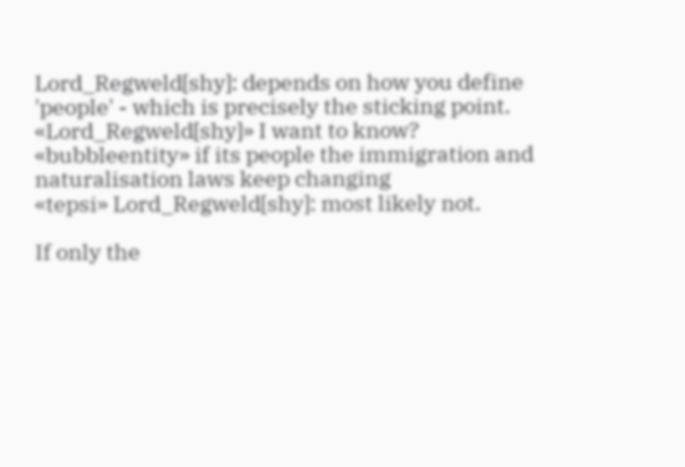Lord_Regweld[shy]: depends on how you define 'people' - which is precisely the sticking point.
«Lord_Regweld[shy]» I want to know?
«bubbleentity» if its people the immigration and naturalisation laws keep changing
«tepsi» Lord_Regweld[shy]: most likely not.

If only the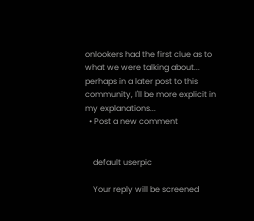onlookers had the first clue as to what we were talking about... perhaps in a later post to this community, I'll be more explicit in my explanations...
  • Post a new comment


    default userpic

    Your reply will be screened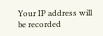Your IP address will be recorded